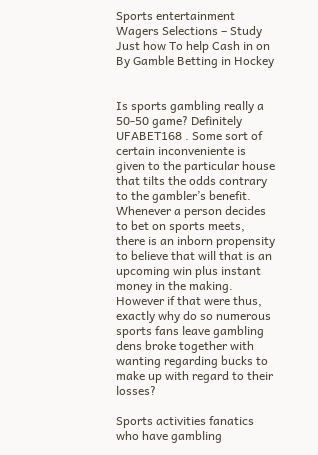Sports entertainment Wagers Selections – Study Just how To help Cash in on By Gamble Betting in Hockey


Is sports gambling really a 50-50 game? Definitely UFABET168 . Some sort of certain inconveniente is given to the particular house that tilts the odds contrary to the gambler’s benefit. Whenever a person decides to bet on sports meets, there is an inborn propensity to believe that will that is an upcoming win plus instant money in the making. However if that were thus, exactly why do so numerous sports fans leave gambling dens broke together with wanting regarding bucks to make up with regard to their losses?

Sports activities fanatics who have gambling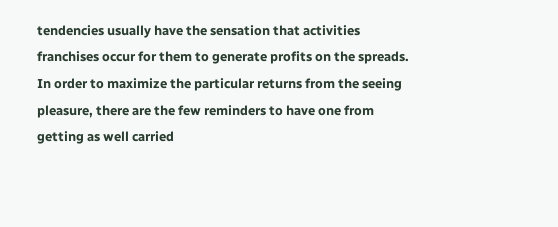tendencies usually have the sensation that activities franchises occur for them to generate profits on the spreads. In order to maximize the particular returns from the seeing pleasure, there are the few reminders to have one from getting as well carried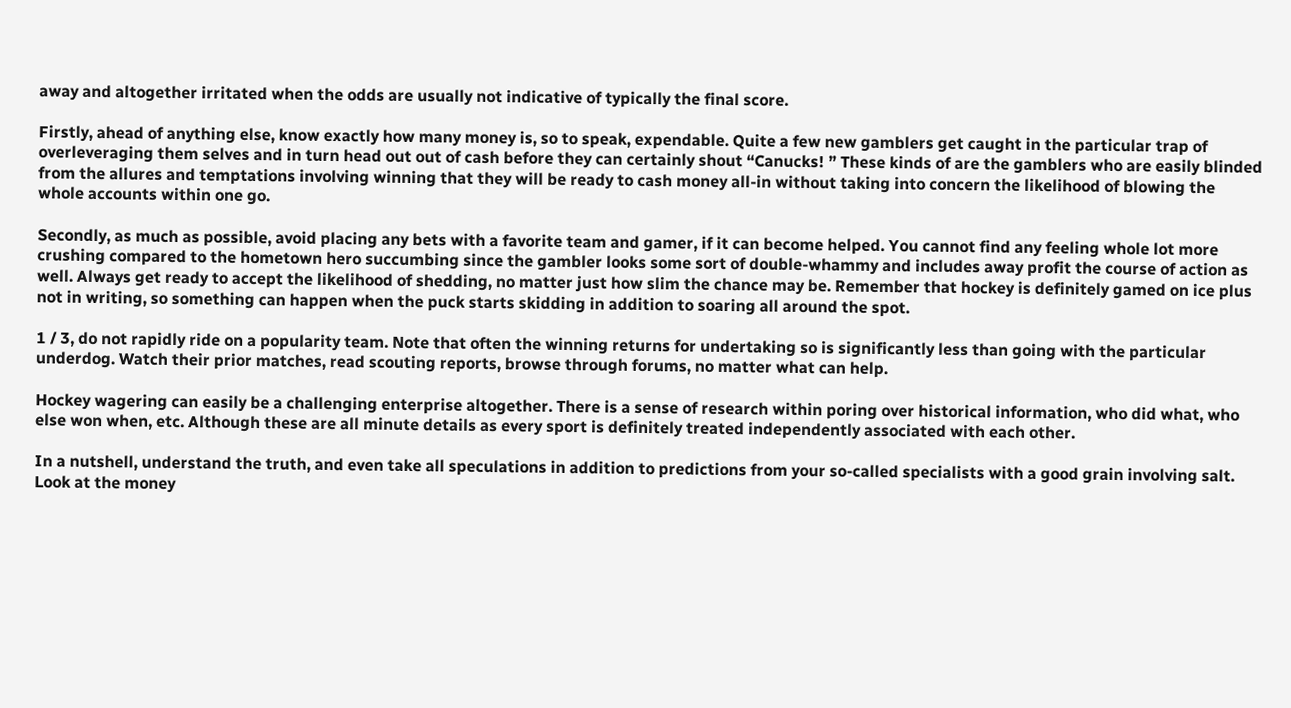away and altogether irritated when the odds are usually not indicative of typically the final score.

Firstly, ahead of anything else, know exactly how many money is, so to speak, expendable. Quite a few new gamblers get caught in the particular trap of overleveraging them selves and in turn head out out of cash before they can certainly shout “Canucks! ” These kinds of are the gamblers who are easily blinded from the allures and temptations involving winning that they will be ready to cash money all-in without taking into concern the likelihood of blowing the whole accounts within one go.

Secondly, as much as possible, avoid placing any bets with a favorite team and gamer, if it can become helped. You cannot find any feeling whole lot more crushing compared to the hometown hero succumbing since the gambler looks some sort of double-whammy and includes away profit the course of action as well. Always get ready to accept the likelihood of shedding, no matter just how slim the chance may be. Remember that hockey is definitely gamed on ice plus not in writing, so something can happen when the puck starts skidding in addition to soaring all around the spot.

1 / 3, do not rapidly ride on a popularity team. Note that often the winning returns for undertaking so is significantly less than going with the particular underdog. Watch their prior matches, read scouting reports, browse through forums, no matter what can help.

Hockey wagering can easily be a challenging enterprise altogether. There is a sense of research within poring over historical information, who did what, who else won when, etc. Although these are all minute details as every sport is definitely treated independently associated with each other.

In a nutshell, understand the truth, and even take all speculations in addition to predictions from your so-called specialists with a good grain involving salt. Look at the money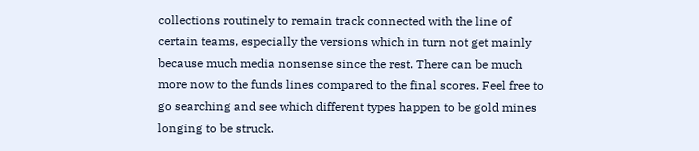collections routinely to remain track connected with the line of certain teams, especially the versions which in turn not get mainly because much media nonsense since the rest. There can be much more now to the funds lines compared to the final scores. Feel free to go searching and see which different types happen to be gold mines longing to be struck.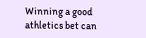Winning a good athletics bet can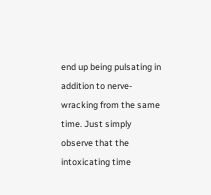end up being pulsating in addition to nerve-wracking from the same time. Just simply observe that the intoxicating time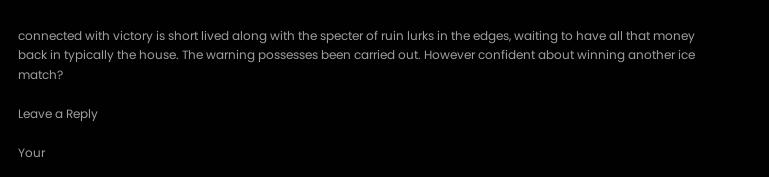connected with victory is short lived along with the specter of ruin lurks in the edges, waiting to have all that money back in typically the house. The warning possesses been carried out. However confident about winning another ice match?

Leave a Reply

Your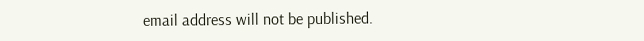email address will not be published.